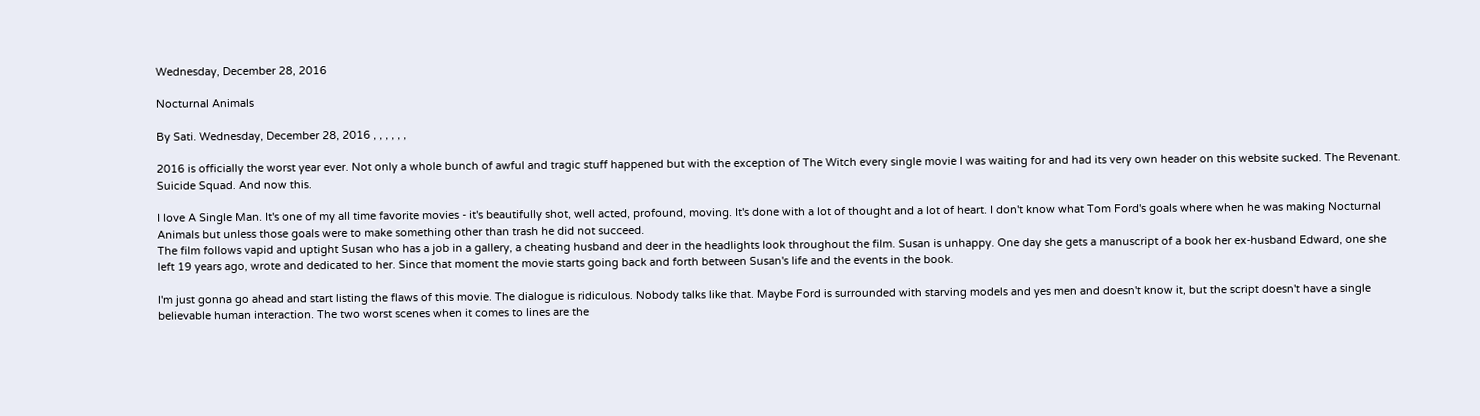Wednesday, December 28, 2016

Nocturnal Animals

By Sati. Wednesday, December 28, 2016 , , , , , ,

2016 is officially the worst year ever. Not only a whole bunch of awful and tragic stuff happened but with the exception of The Witch every single movie I was waiting for and had its very own header on this website sucked. The Revenant. Suicide Squad. And now this.

I love A Single Man. It's one of my all time favorite movies - it's beautifully shot, well acted, profound, moving. It's done with a lot of thought and a lot of heart. I don't know what Tom Ford's goals where when he was making Nocturnal Animals but unless those goals were to make something other than trash he did not succeed.
The film follows vapid and uptight Susan who has a job in a gallery, a cheating husband and deer in the headlights look throughout the film. Susan is unhappy. One day she gets a manuscript of a book her ex-husband Edward, one she left 19 years ago, wrote and dedicated to her. Since that moment the movie starts going back and forth between Susan's life and the events in the book.

I'm just gonna go ahead and start listing the flaws of this movie. The dialogue is ridiculous. Nobody talks like that. Maybe Ford is surrounded with starving models and yes men and doesn't know it, but the script doesn't have a single believable human interaction. The two worst scenes when it comes to lines are the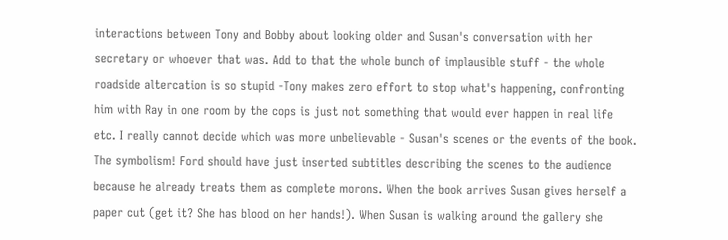interactions between Tony and Bobby about looking older and Susan's conversation with her secretary or whoever that was. Add to that the whole bunch of implausible stuff - the whole roadside altercation is so stupid -Tony makes zero effort to stop what's happening, confronting him with Ray in one room by the cops is just not something that would ever happen in real life etc. I really cannot decide which was more unbelievable - Susan's scenes or the events of the book.
The symbolism! Ford should have just inserted subtitles describing the scenes to the audience because he already treats them as complete morons. When the book arrives Susan gives herself a paper cut (get it? She has blood on her hands!). When Susan is walking around the gallery she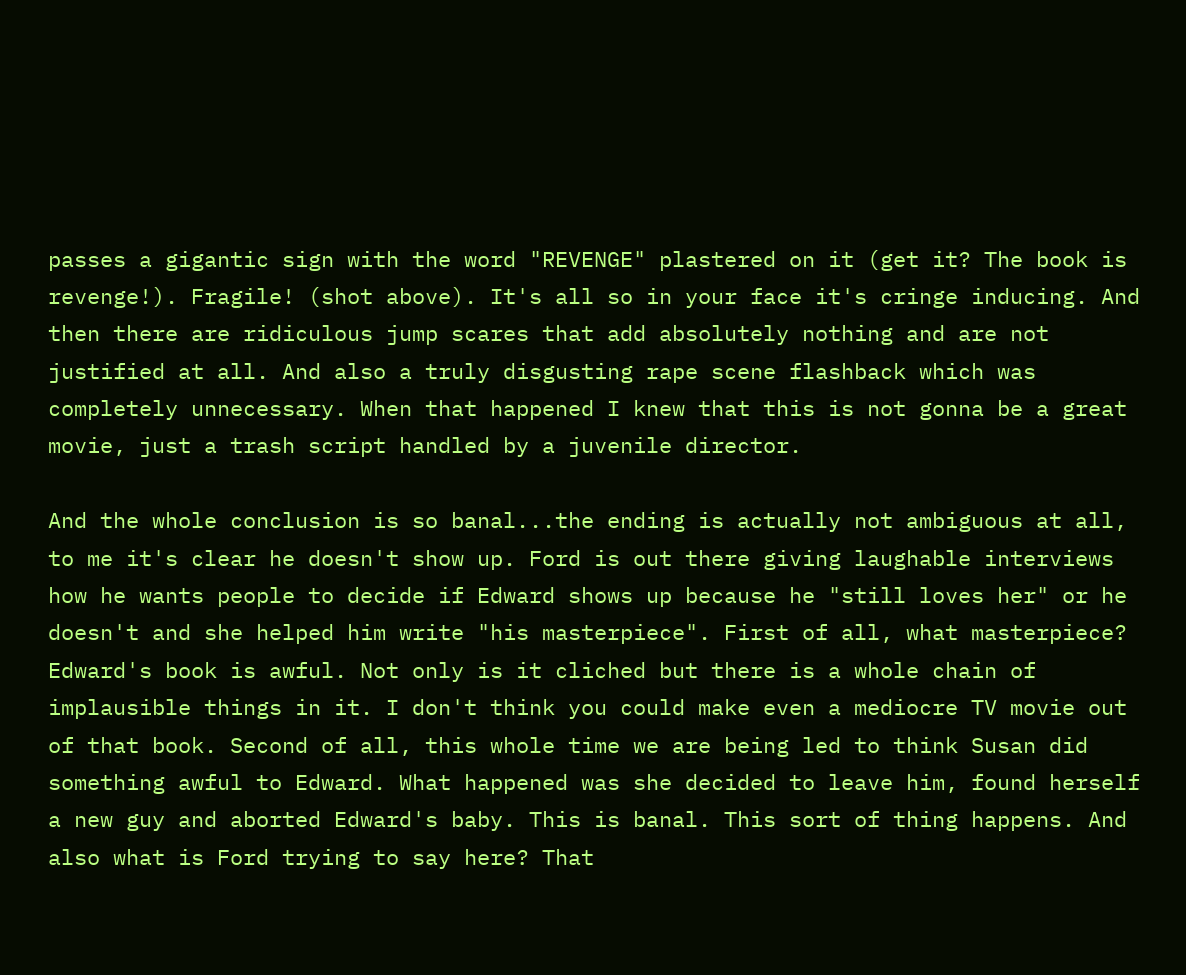passes a gigantic sign with the word "REVENGE" plastered on it (get it? The book is revenge!). Fragile! (shot above). It's all so in your face it's cringe inducing. And then there are ridiculous jump scares that add absolutely nothing and are not justified at all. And also a truly disgusting rape scene flashback which was completely unnecessary. When that happened I knew that this is not gonna be a great movie, just a trash script handled by a juvenile director.

And the whole conclusion is so banal...the ending is actually not ambiguous at all, to me it's clear he doesn't show up. Ford is out there giving laughable interviews how he wants people to decide if Edward shows up because he "still loves her" or he doesn't and she helped him write "his masterpiece". First of all, what masterpiece? Edward's book is awful. Not only is it cliched but there is a whole chain of implausible things in it. I don't think you could make even a mediocre TV movie out of that book. Second of all, this whole time we are being led to think Susan did something awful to Edward. What happened was she decided to leave him, found herself a new guy and aborted Edward's baby. This is banal. This sort of thing happens. And also what is Ford trying to say here? That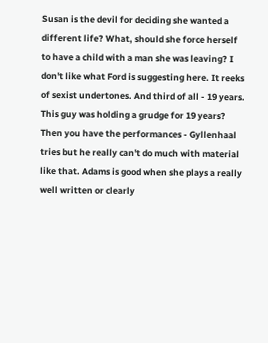Susan is the devil for deciding she wanted a different life? What, should she force herself to have a child with a man she was leaving? I don't like what Ford is suggesting here. It reeks of sexist undertones. And third of all - 19 years. This guy was holding a grudge for 19 years?
Then you have the performances - Gyllenhaal tries but he really can't do much with material like that. Adams is good when she plays a really well written or clearly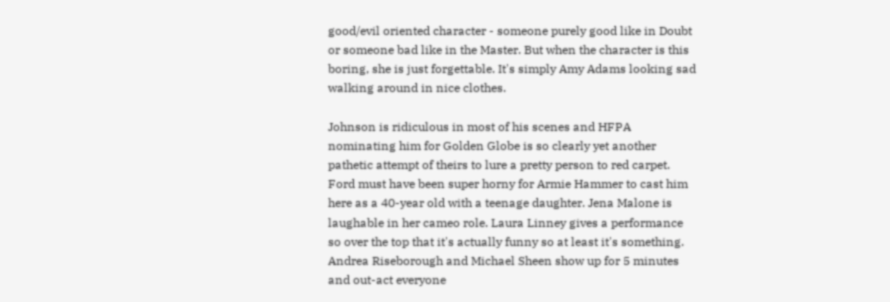good/evil oriented character - someone purely good like in Doubt or someone bad like in the Master. But when the character is this boring, she is just forgettable. It's simply Amy Adams looking sad walking around in nice clothes.

Johnson is ridiculous in most of his scenes and HFPA nominating him for Golden Globe is so clearly yet another pathetic attempt of theirs to lure a pretty person to red carpet. Ford must have been super horny for Armie Hammer to cast him here as a 40-year old with a teenage daughter. Jena Malone is laughable in her cameo role. Laura Linney gives a performance so over the top that it's actually funny so at least it's something. Andrea Riseborough and Michael Sheen show up for 5 minutes and out-act everyone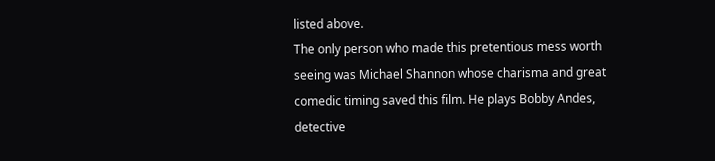listed above.
The only person who made this pretentious mess worth seeing was Michael Shannon whose charisma and great comedic timing saved this film. He plays Bobby Andes, detective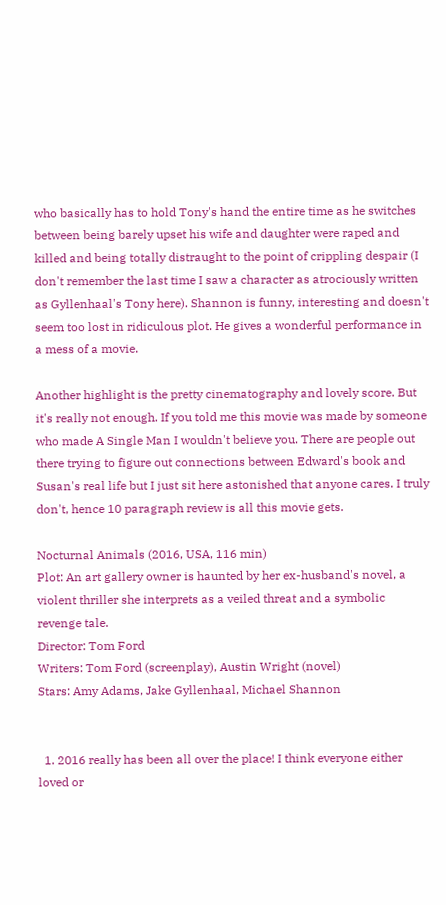who basically has to hold Tony's hand the entire time as he switches between being barely upset his wife and daughter were raped and killed and being totally distraught to the point of crippling despair (I don't remember the last time I saw a character as atrociously written as Gyllenhaal's Tony here). Shannon is funny, interesting and doesn't seem too lost in ridiculous plot. He gives a wonderful performance in a mess of a movie.

Another highlight is the pretty cinematography and lovely score. But it's really not enough. If you told me this movie was made by someone who made A Single Man I wouldn't believe you. There are people out there trying to figure out connections between Edward's book and Susan's real life but I just sit here astonished that anyone cares. I truly don't, hence 10 paragraph review is all this movie gets.

Nocturnal Animals (2016, USA, 116 min)
Plot: An art gallery owner is haunted by her ex-husband's novel, a violent thriller she interprets as a veiled threat and a symbolic revenge tale.
Director: Tom Ford
Writers: Tom Ford (screenplay), Austin Wright (novel)
Stars: Amy Adams, Jake Gyllenhaal, Michael Shannon


  1. 2016 really has been all over the place! I think everyone either loved or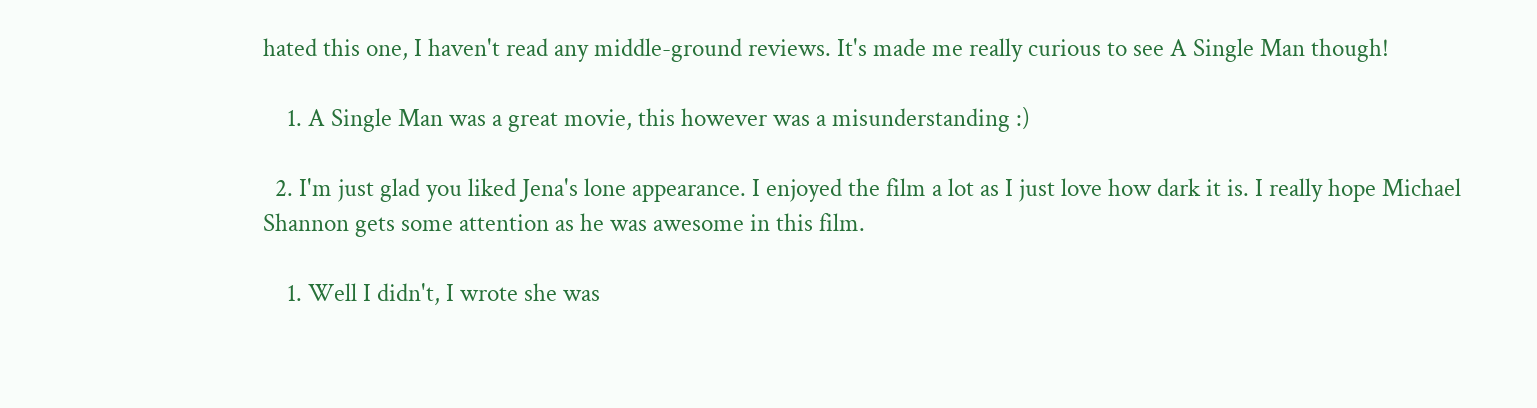hated this one, I haven't read any middle-ground reviews. It's made me really curious to see A Single Man though!

    1. A Single Man was a great movie, this however was a misunderstanding :)

  2. I'm just glad you liked Jena's lone appearance. I enjoyed the film a lot as I just love how dark it is. I really hope Michael Shannon gets some attention as he was awesome in this film.

    1. Well I didn't, I wrote she was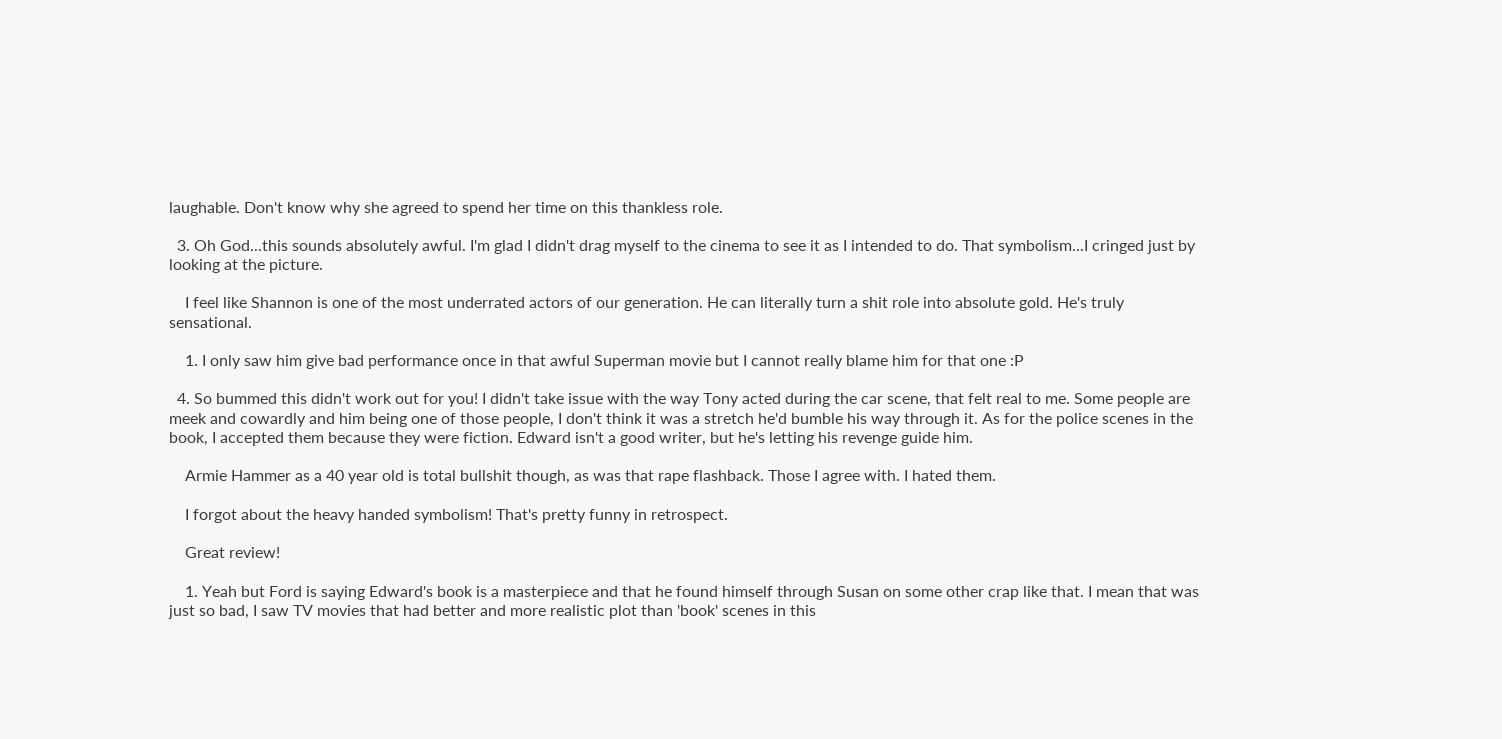laughable. Don't know why she agreed to spend her time on this thankless role.

  3. Oh God...this sounds absolutely awful. I'm glad I didn't drag myself to the cinema to see it as I intended to do. That symbolism...I cringed just by looking at the picture.

    I feel like Shannon is one of the most underrated actors of our generation. He can literally turn a shit role into absolute gold. He's truly sensational.

    1. I only saw him give bad performance once in that awful Superman movie but I cannot really blame him for that one :P

  4. So bummed this didn't work out for you! I didn't take issue with the way Tony acted during the car scene, that felt real to me. Some people are meek and cowardly and him being one of those people, I don't think it was a stretch he'd bumble his way through it. As for the police scenes in the book, I accepted them because they were fiction. Edward isn't a good writer, but he's letting his revenge guide him.

    Armie Hammer as a 40 year old is total bullshit though, as was that rape flashback. Those I agree with. I hated them.

    I forgot about the heavy handed symbolism! That's pretty funny in retrospect.

    Great review!

    1. Yeah but Ford is saying Edward's book is a masterpiece and that he found himself through Susan on some other crap like that. I mean that was just so bad, I saw TV movies that had better and more realistic plot than 'book' scenes in this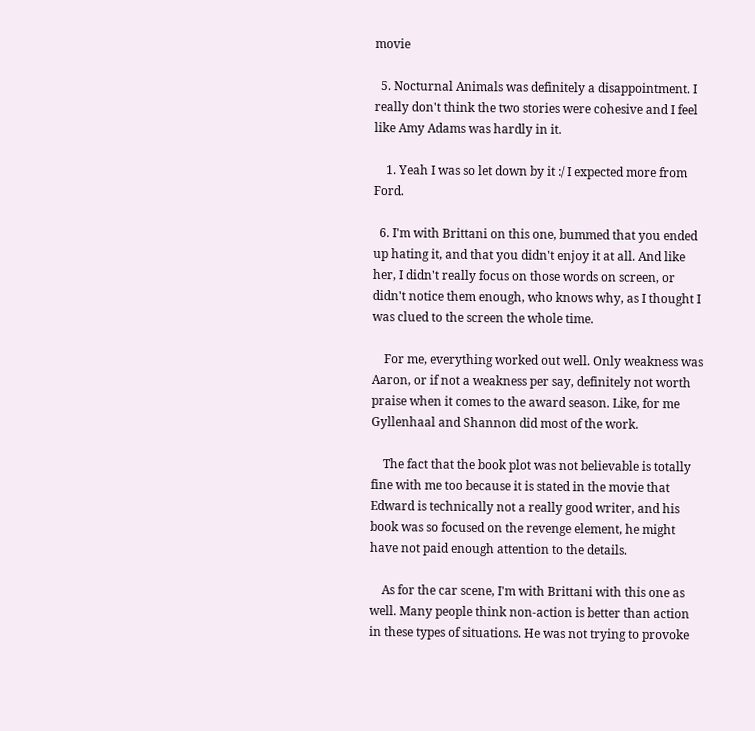movie

  5. Nocturnal Animals was definitely a disappointment. I really don't think the two stories were cohesive and I feel like Amy Adams was hardly in it.

    1. Yeah I was so let down by it :/ I expected more from Ford.

  6. I'm with Brittani on this one, bummed that you ended up hating it, and that you didn't enjoy it at all. And like her, I didn't really focus on those words on screen, or didn't notice them enough, who knows why, as I thought I was clued to the screen the whole time.

    For me, everything worked out well. Only weakness was Aaron, or if not a weakness per say, definitely not worth praise when it comes to the award season. Like, for me Gyllenhaal and Shannon did most of the work.

    The fact that the book plot was not believable is totally fine with me too because it is stated in the movie that Edward is technically not a really good writer, and his book was so focused on the revenge element, he might have not paid enough attention to the details.

    As for the car scene, I'm with Brittani with this one as well. Many people think non-action is better than action in these types of situations. He was not trying to provoke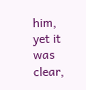him, yet it was clear,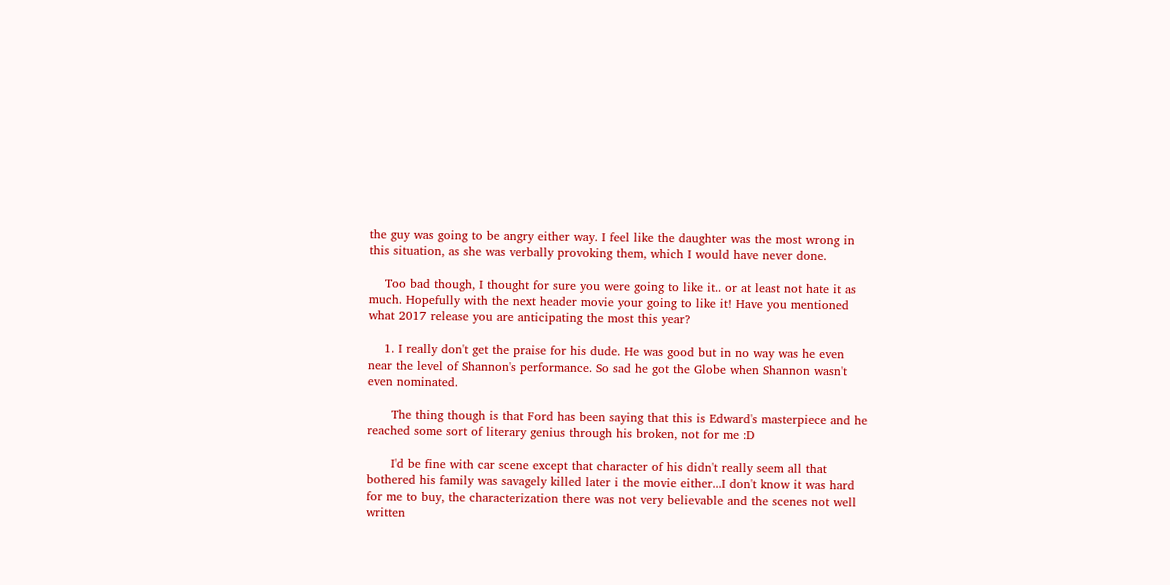the guy was going to be angry either way. I feel like the daughter was the most wrong in this situation, as she was verbally provoking them, which I would have never done.

    Too bad though, I thought for sure you were going to like it.. or at least not hate it as much. Hopefully with the next header movie your going to like it! Have you mentioned what 2017 release you are anticipating the most this year?

    1. I really don't get the praise for his dude. He was good but in no way was he even near the level of Shannon's performance. So sad he got the Globe when Shannon wasn't even nominated.

      The thing though is that Ford has been saying that this is Edward's masterpiece and he reached some sort of literary genius through his broken, not for me :D

      I'd be fine with car scene except that character of his didn't really seem all that bothered his family was savagely killed later i the movie either...I don't know it was hard for me to buy, the characterization there was not very believable and the scenes not well written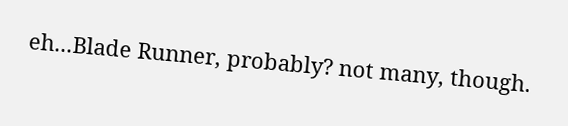eh...Blade Runner, probably? not many, though.